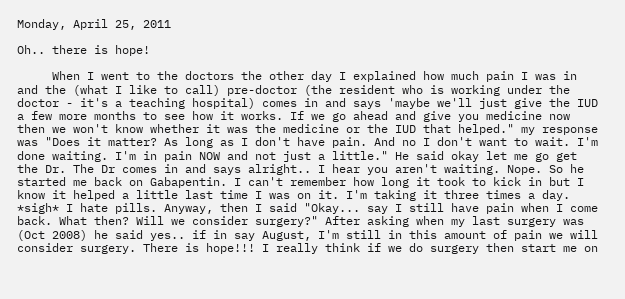Monday, April 25, 2011

Oh.. there is hope!

     When I went to the doctors the other day I explained how much pain I was in and the (what I like to call) pre-doctor (the resident who is working under the doctor - it's a teaching hospital) comes in and says 'maybe we'll just give the IUD a few more months to see how it works. If we go ahead and give you medicine now then we won't know whether it was the medicine or the IUD that helped." my response was "Does it matter? As long as I don't have pain. And no I don't want to wait. I'm done waiting. I'm in pain NOW and not just a little." He said okay let me go get the Dr. The Dr comes in and says alright.. I hear you aren't waiting. Nope. So he started me back on Gabapentin. I can't remember how long it took to kick in but I know it helped a little last time I was on it. I'm taking it three times a day. *sigh* I hate pills. Anyway, then I said "Okay... say I still have pain when I come back. What then? Will we consider surgery?" After asking when my last surgery was (Oct 2008) he said yes.. if in say August, I'm still in this amount of pain we will consider surgery. There is hope!!! I really think if we do surgery then start me on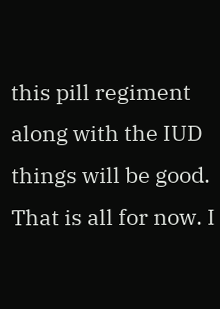this pill regiment along with the IUD things will be good. That is all for now. I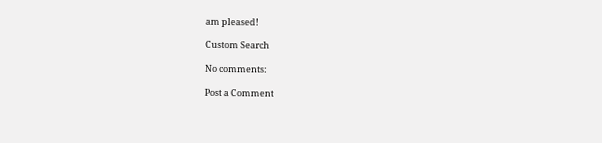am pleased!

Custom Search

No comments:

Post a Comment